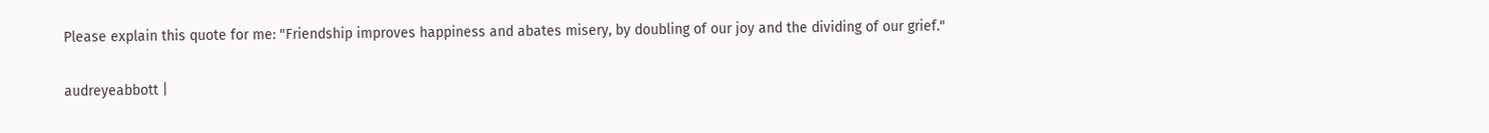Please explain this quote for me: "Friendship improves happiness and abates misery, by doubling of our joy and the dividing of our grief."

audreyeabbott |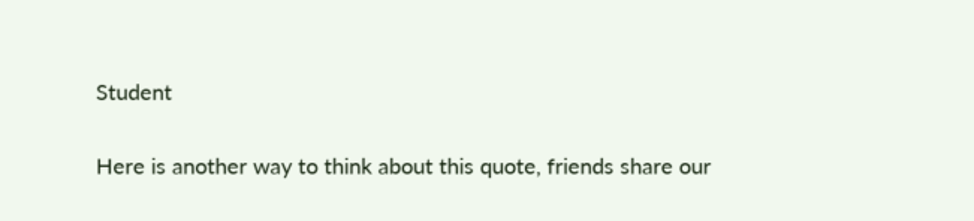Student

Here is another way to think about this quote, friends share our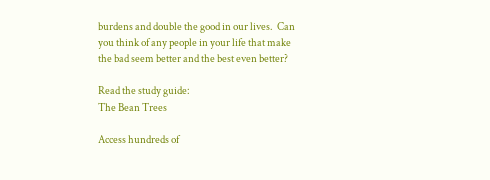burdens and double the good in our lives.  Can you think of any people in your life that make the bad seem better and the best even better?

Read the study guide:
The Bean Trees

Access hundreds of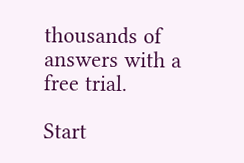thousands of answers with a free trial.

Start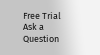Free Trial
Ask a Question